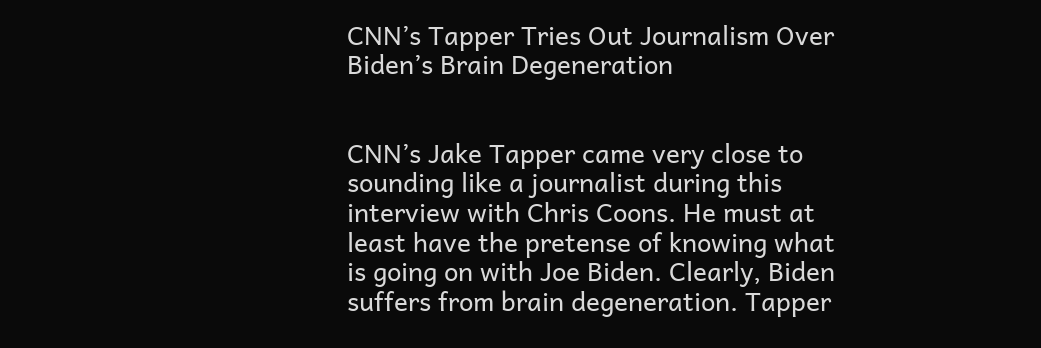CNN’s Tapper Tries Out Journalism Over Biden’s Brain Degeneration


CNN’s Jake Tapper came very close to sounding like a journalist during this interview with Chris Coons. He must at least have the pretense of knowing what is going on with Joe Biden. Clearly, Biden suffers from brain degeneration. Tapper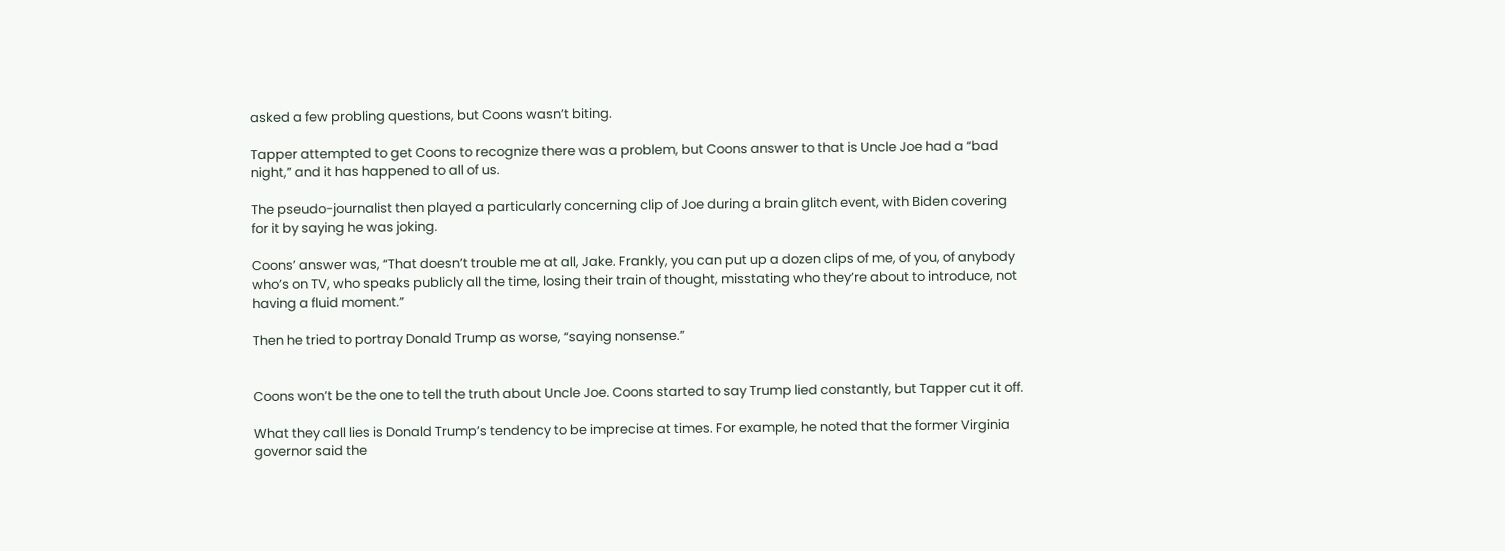asked a few probling questions, but Coons wasn’t biting.

Tapper attempted to get Coons to recognize there was a problem, but Coons answer to that is Uncle Joe had a “bad night,” and it has happened to all of us.

The pseudo-journalist then played a particularly concerning clip of Joe during a brain glitch event, with Biden covering for it by saying he was joking.

Coons’ answer was, “That doesn’t trouble me at all, Jake. Frankly, you can put up a dozen clips of me, of you, of anybody who’s on TV, who speaks publicly all the time, losing their train of thought, misstating who they’re about to introduce, not having a fluid moment.”

Then he tried to portray Donald Trump as worse, “saying nonsense.”


Coons won’t be the one to tell the truth about Uncle Joe. Coons started to say Trump lied constantly, but Tapper cut it off.

What they call lies is Donald Trump’s tendency to be imprecise at times. For example, he noted that the former Virginia governor said the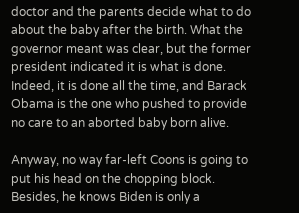doctor and the parents decide what to do about the baby after the birth. What the governor meant was clear, but the former president indicated it is what is done. Indeed, it is done all the time, and Barack Obama is the one who pushed to provide no care to an aborted baby born alive.

Anyway, no way far-left Coons is going to put his head on the chopping block. Besides, he knows Biden is only a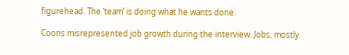figurehead. The ‘team’ is doing what he wants done.

Coons misrepresented job growth during the interview. Jobs, mostly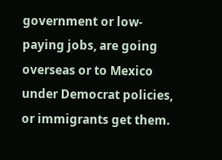government or low-paying jobs, are going overseas or to Mexico under Democrat policies, or immigrants get them.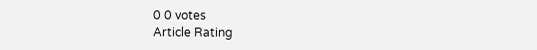0 0 votes
Article Rating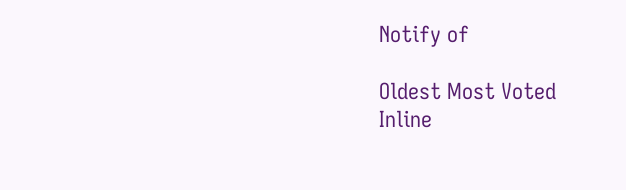Notify of

Oldest Most Voted
Inline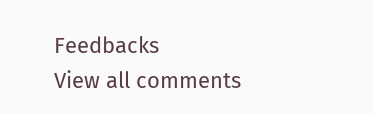Feedbacks
View all comments